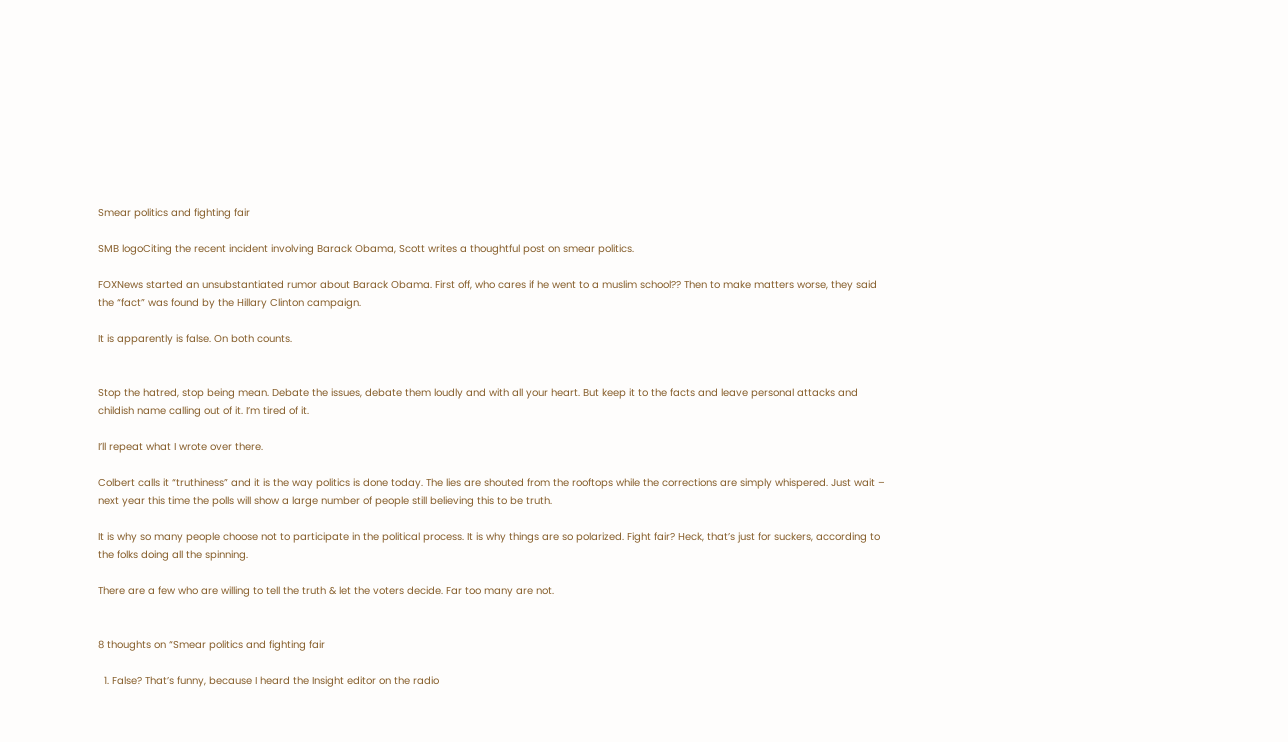Smear politics and fighting fair

SMB logoCiting the recent incident involving Barack Obama, Scott writes a thoughtful post on smear politics.

FOXNews started an unsubstantiated rumor about Barack Obama. First off, who cares if he went to a muslim school?? Then to make matters worse, they said the “fact” was found by the Hillary Clinton campaign.

It is apparently is false. On both counts.


Stop the hatred, stop being mean. Debate the issues, debate them loudly and with all your heart. But keep it to the facts and leave personal attacks and childish name calling out of it. I’m tired of it.

I’ll repeat what I wrote over there.

Colbert calls it “truthiness” and it is the way politics is done today. The lies are shouted from the rooftops while the corrections are simply whispered. Just wait – next year this time the polls will show a large number of people still believing this to be truth.

It is why so many people choose not to participate in the political process. It is why things are so polarized. Fight fair? Heck, that’s just for suckers, according to the folks doing all the spinning.

There are a few who are willing to tell the truth & let the voters decide. Far too many are not.


8 thoughts on “Smear politics and fighting fair

  1. False? That’s funny, because I heard the Insight editor on the radio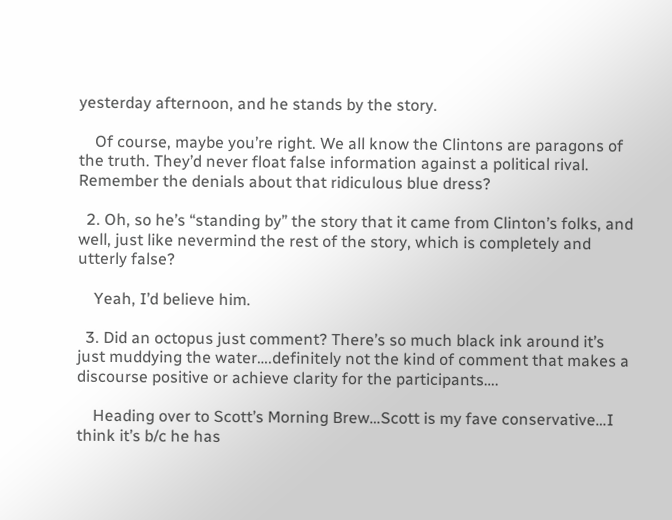yesterday afternoon, and he stands by the story.

    Of course, maybe you’re right. We all know the Clintons are paragons of the truth. They’d never float false information against a political rival. Remember the denials about that ridiculous blue dress?

  2. Oh, so he’s “standing by” the story that it came from Clinton’s folks, and well, just like nevermind the rest of the story, which is completely and utterly false?

    Yeah, I’d believe him.

  3. Did an octopus just comment? There’s so much black ink around it’s just muddying the water….definitely not the kind of comment that makes a discourse positive or achieve clarity for the participants….

    Heading over to Scott’s Morning Brew…Scott is my fave conservative…I think it’s b/c he has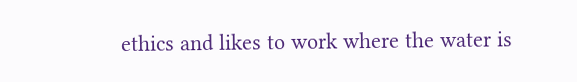ethics and likes to work where the water is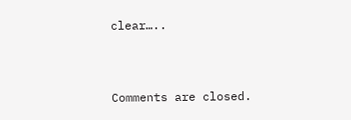clear…..


Comments are closed.